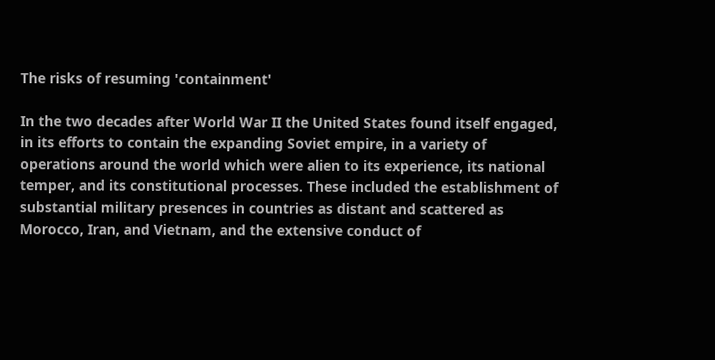The risks of resuming 'containment'

In the two decades after World War II the United States found itself engaged, in its efforts to contain the expanding Soviet empire, in a variety of operations around the world which were alien to its experience, its national temper, and its constitutional processes. These included the establishment of substantial military presences in countries as distant and scattered as Morocco, Iran, and Vietnam, and the extensive conduct of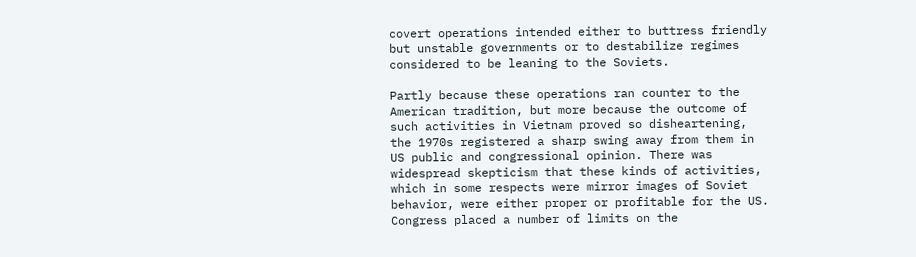covert operations intended either to buttress friendly but unstable governments or to destabilize regimes considered to be leaning to the Soviets.

Partly because these operations ran counter to the American tradition, but more because the outcome of such activities in Vietnam proved so disheartening, the 1970s registered a sharp swing away from them in US public and congressional opinion. There was widespread skepticism that these kinds of activities, which in some respects were mirror images of Soviet behavior, were either proper or profitable for the US. Congress placed a number of limits on the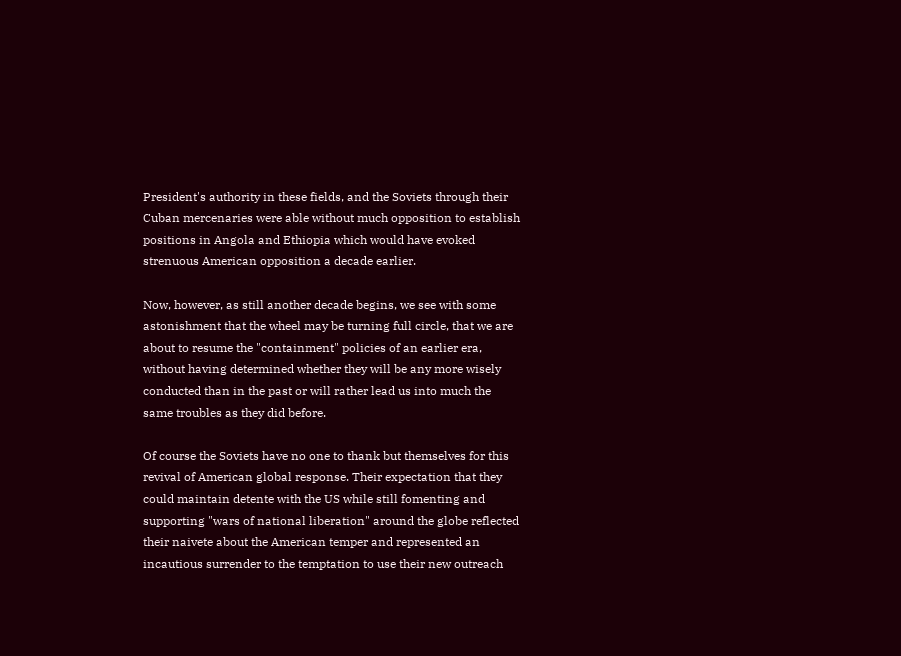President's authority in these fields, and the Soviets through their Cuban mercenaries were able without much opposition to establish positions in Angola and Ethiopia which would have evoked strenuous American opposition a decade earlier.

Now, however, as still another decade begins, we see with some astonishment that the wheel may be turning full circle, that we are about to resume the "containment" policies of an earlier era, without having determined whether they will be any more wisely conducted than in the past or will rather lead us into much the same troubles as they did before.

Of course the Soviets have no one to thank but themselves for this revival of American global response. Their expectation that they could maintain detente with the US while still fomenting and supporting "wars of national liberation" around the globe reflected their naivete about the American temper and represented an incautious surrender to the temptation to use their new outreach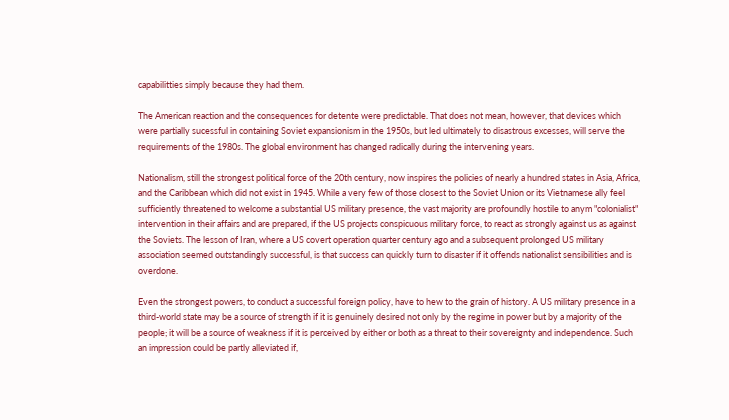capabilitties simply because they had them.

The American reaction and the consequences for detente were predictable. That does not mean, however, that devices which were partially sucessful in containing Soviet expansionism in the 1950s, but led ultimately to disastrous excesses, will serve the requirements of the 1980s. The global environment has changed radically during the intervening years.

Nationalism, still the strongest political force of the 20th century, now inspires the policies of nearly a hundred states in Asia, Africa, and the Caribbean which did not exist in 1945. While a very few of those closest to the Soviet Union or its Vietnamese ally feel sufficiently threatened to welcome a substantial US military presence, the vast majority are profoundly hostile to anym "colonialist" intervention in their affairs and are prepared, if the US projects conspicuous military force, to react as strongly against us as against the Soviets. The lesson of Iran, where a US covert operation quarter century ago and a subsequent prolonged US military association seemed outstandingly successful, is that success can quickly turn to disaster if it offends nationalist sensibilities and is overdone.

Even the strongest powers, to conduct a successful foreign policy, have to hew to the grain of history. A US military presence in a third-world state may be a source of strength if it is genuinely desired not only by the regime in power but by a majority of the people; it will be a source of weakness if it is perceived by either or both as a threat to their sovereignty and independence. Such an impression could be partly alleviated if,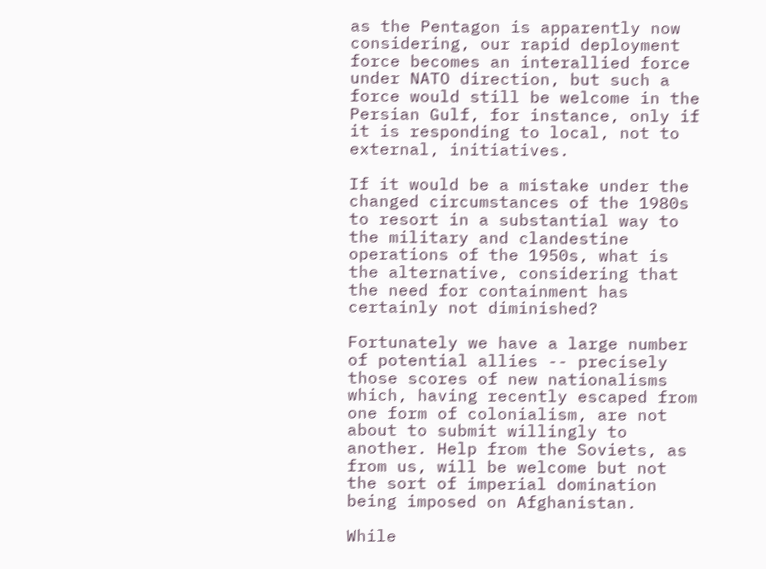as the Pentagon is apparently now considering, our rapid deployment force becomes an interallied force under NATO direction, but such a force would still be welcome in the Persian Gulf, for instance, only if it is responding to local, not to external, initiatives.

If it would be a mistake under the changed circumstances of the 1980s to resort in a substantial way to the military and clandestine operations of the 1950s, what is the alternative, considering that the need for containment has certainly not diminished?

Fortunately we have a large number of potential allies -- precisely those scores of new nationalisms which, having recently escaped from one form of colonialism, are not about to submit willingly to another. Help from the Soviets, as from us, will be welcome but not the sort of imperial domination being imposed on Afghanistan.

While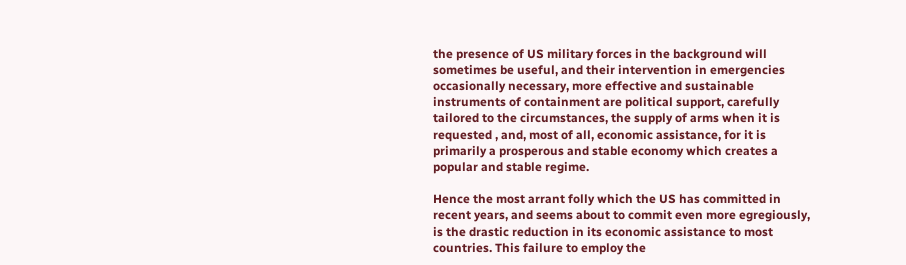the presence of US military forces in the background will sometimes be useful, and their intervention in emergencies occasionally necessary, more effective and sustainable instruments of containment are political support, carefully tailored to the circumstances, the supply of arms when it is requested , and, most of all, economic assistance, for it is primarily a prosperous and stable economy which creates a popular and stable regime.

Hence the most arrant folly which the US has committed in recent years, and seems about to commit even more egregiously, is the drastic reduction in its economic assistance to most countries. This failure to employ the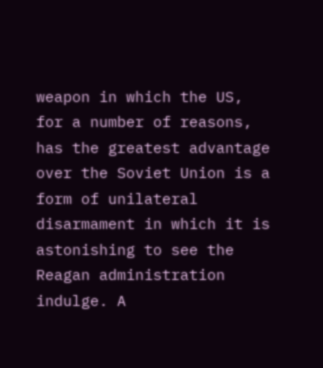weapon in which the US, for a number of reasons, has the greatest advantage over the Soviet Union is a form of unilateral disarmament in which it is astonishing to see the Reagan administration indulge. A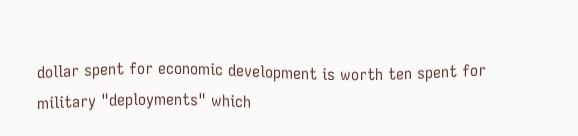dollar spent for economic development is worth ten spent for military "deployments" which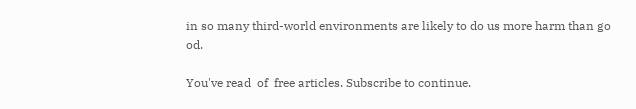in so many third-world environments are likely to do us more harm than go od.

You've read  of  free articles. Subscribe to continue.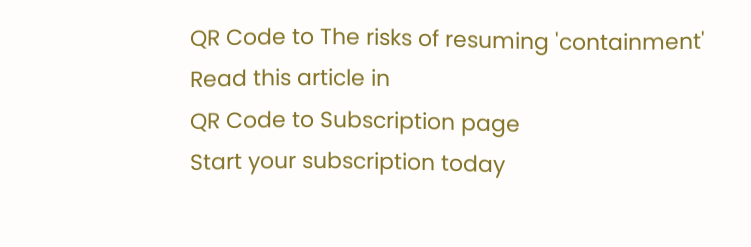QR Code to The risks of resuming 'containment'
Read this article in
QR Code to Subscription page
Start your subscription today